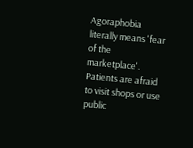Agoraphobia literally means 'fear of the marketplace'. Patients are afraid to visit shops or use public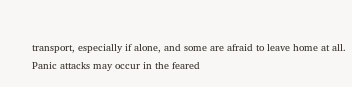transport, especially if alone, and some are afraid to leave home at all. Panic attacks may occur in the feared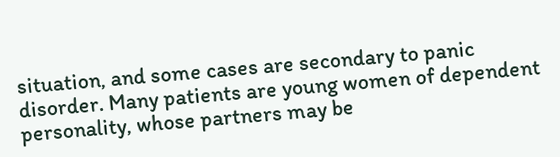situation, and some cases are secondary to panic disorder. Many patients are young women of dependent personality, whose partners may be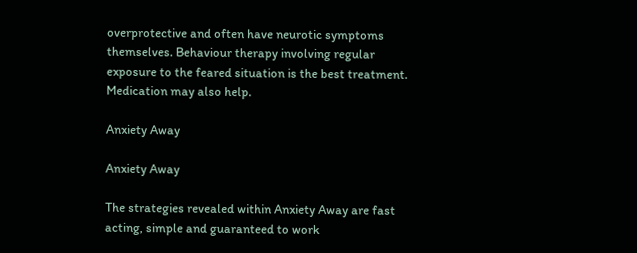overprotective and often have neurotic symptoms themselves. Behaviour therapy involving regular exposure to the feared situation is the best treatment. Medication may also help.

Anxiety Away

Anxiety Away

The strategies revealed within Anxiety Away are fast acting, simple and guaranteed to work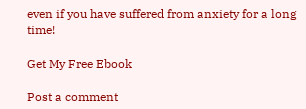even if you have suffered from anxiety for a long time!

Get My Free Ebook

Post a comment